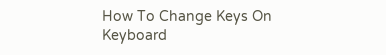How To Change Keys On Keyboard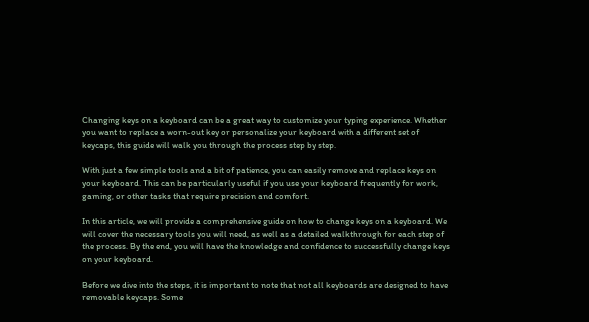Changing keys on a keyboard can be a great way to customize your typing experience. Whether you want to replace a worn-out key or personalize your keyboard with a different set of keycaps, this guide will walk you through the process step by step.

With just a few simple tools and a bit of patience, you can easily remove and replace keys on your keyboard. This can be particularly useful if you use your keyboard frequently for work, gaming, or other tasks that require precision and comfort.

In this article, we will provide a comprehensive guide on how to change keys on a keyboard. We will cover the necessary tools you will need, as well as a detailed walkthrough for each step of the process. By the end, you will have the knowledge and confidence to successfully change keys on your keyboard.

Before we dive into the steps, it is important to note that not all keyboards are designed to have removable keycaps. Some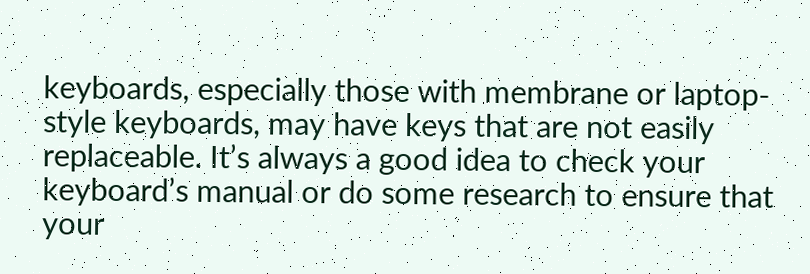keyboards, especially those with membrane or laptop-style keyboards, may have keys that are not easily replaceable. It’s always a good idea to check your keyboard’s manual or do some research to ensure that your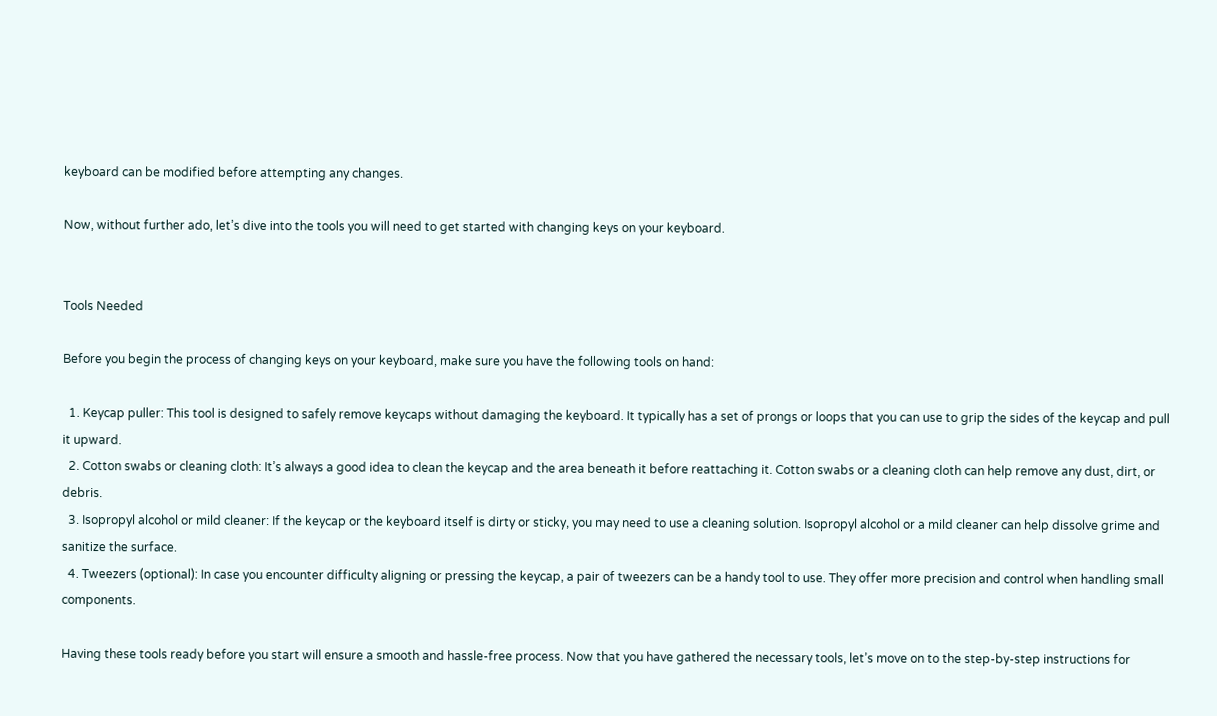keyboard can be modified before attempting any changes.

Now, without further ado, let’s dive into the tools you will need to get started with changing keys on your keyboard.


Tools Needed

Before you begin the process of changing keys on your keyboard, make sure you have the following tools on hand:

  1. Keycap puller: This tool is designed to safely remove keycaps without damaging the keyboard. It typically has a set of prongs or loops that you can use to grip the sides of the keycap and pull it upward.
  2. Cotton swabs or cleaning cloth: It’s always a good idea to clean the keycap and the area beneath it before reattaching it. Cotton swabs or a cleaning cloth can help remove any dust, dirt, or debris.
  3. Isopropyl alcohol or mild cleaner: If the keycap or the keyboard itself is dirty or sticky, you may need to use a cleaning solution. Isopropyl alcohol or a mild cleaner can help dissolve grime and sanitize the surface.
  4. Tweezers (optional): In case you encounter difficulty aligning or pressing the keycap, a pair of tweezers can be a handy tool to use. They offer more precision and control when handling small components.

Having these tools ready before you start will ensure a smooth and hassle-free process. Now that you have gathered the necessary tools, let’s move on to the step-by-step instructions for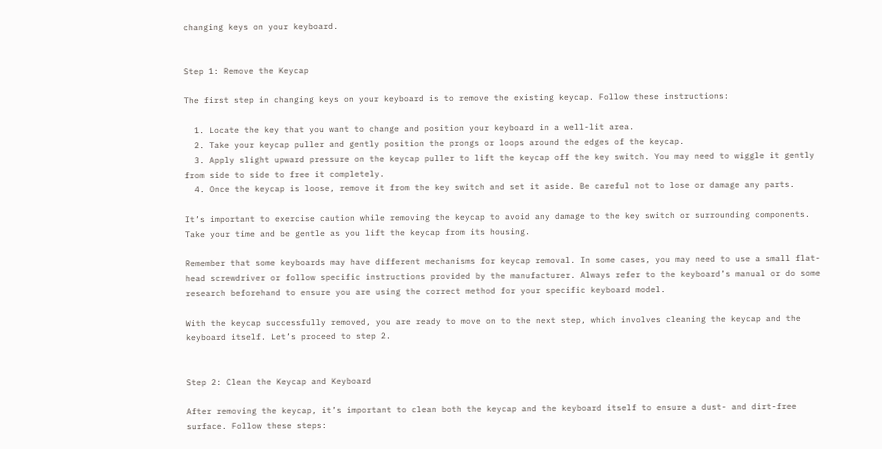changing keys on your keyboard.


Step 1: Remove the Keycap

The first step in changing keys on your keyboard is to remove the existing keycap. Follow these instructions:

  1. Locate the key that you want to change and position your keyboard in a well-lit area.
  2. Take your keycap puller and gently position the prongs or loops around the edges of the keycap.
  3. Apply slight upward pressure on the keycap puller to lift the keycap off the key switch. You may need to wiggle it gently from side to side to free it completely.
  4. Once the keycap is loose, remove it from the key switch and set it aside. Be careful not to lose or damage any parts.

It’s important to exercise caution while removing the keycap to avoid any damage to the key switch or surrounding components. Take your time and be gentle as you lift the keycap from its housing.

Remember that some keyboards may have different mechanisms for keycap removal. In some cases, you may need to use a small flat-head screwdriver or follow specific instructions provided by the manufacturer. Always refer to the keyboard’s manual or do some research beforehand to ensure you are using the correct method for your specific keyboard model.

With the keycap successfully removed, you are ready to move on to the next step, which involves cleaning the keycap and the keyboard itself. Let’s proceed to step 2.


Step 2: Clean the Keycap and Keyboard

After removing the keycap, it’s important to clean both the keycap and the keyboard itself to ensure a dust- and dirt-free surface. Follow these steps: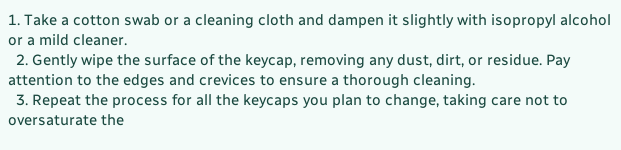1. Take a cotton swab or a cleaning cloth and dampen it slightly with isopropyl alcohol or a mild cleaner.
  2. Gently wipe the surface of the keycap, removing any dust, dirt, or residue. Pay attention to the edges and crevices to ensure a thorough cleaning.
  3. Repeat the process for all the keycaps you plan to change, taking care not to oversaturate the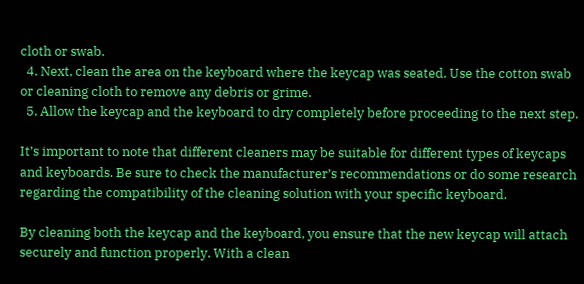cloth or swab.
  4. Next, clean the area on the keyboard where the keycap was seated. Use the cotton swab or cleaning cloth to remove any debris or grime.
  5. Allow the keycap and the keyboard to dry completely before proceeding to the next step.

It’s important to note that different cleaners may be suitable for different types of keycaps and keyboards. Be sure to check the manufacturer’s recommendations or do some research regarding the compatibility of the cleaning solution with your specific keyboard.

By cleaning both the keycap and the keyboard, you ensure that the new keycap will attach securely and function properly. With a clean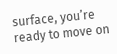surface, you’re ready to move on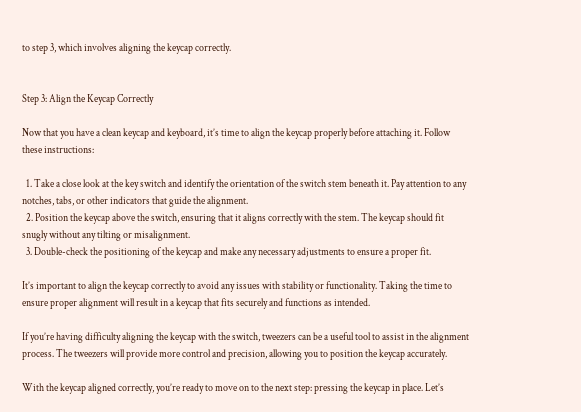to step 3, which involves aligning the keycap correctly.


Step 3: Align the Keycap Correctly

Now that you have a clean keycap and keyboard, it’s time to align the keycap properly before attaching it. Follow these instructions:

  1. Take a close look at the key switch and identify the orientation of the switch stem beneath it. Pay attention to any notches, tabs, or other indicators that guide the alignment.
  2. Position the keycap above the switch, ensuring that it aligns correctly with the stem. The keycap should fit snugly without any tilting or misalignment.
  3. Double-check the positioning of the keycap and make any necessary adjustments to ensure a proper fit.

It’s important to align the keycap correctly to avoid any issues with stability or functionality. Taking the time to ensure proper alignment will result in a keycap that fits securely and functions as intended.

If you’re having difficulty aligning the keycap with the switch, tweezers can be a useful tool to assist in the alignment process. The tweezers will provide more control and precision, allowing you to position the keycap accurately.

With the keycap aligned correctly, you’re ready to move on to the next step: pressing the keycap in place. Let’s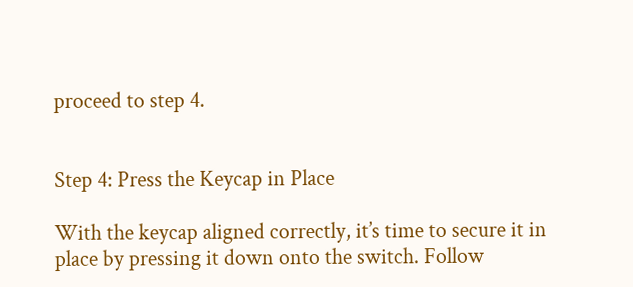proceed to step 4.


Step 4: Press the Keycap in Place

With the keycap aligned correctly, it’s time to secure it in place by pressing it down onto the switch. Follow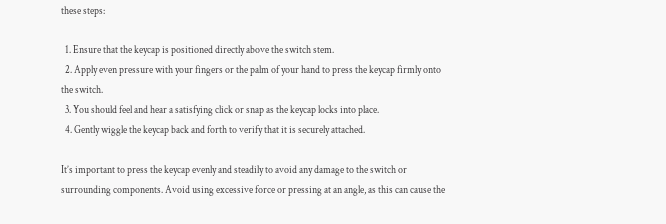these steps:

  1. Ensure that the keycap is positioned directly above the switch stem.
  2. Apply even pressure with your fingers or the palm of your hand to press the keycap firmly onto the switch.
  3. You should feel and hear a satisfying click or snap as the keycap locks into place.
  4. Gently wiggle the keycap back and forth to verify that it is securely attached.

It’s important to press the keycap evenly and steadily to avoid any damage to the switch or surrounding components. Avoid using excessive force or pressing at an angle, as this can cause the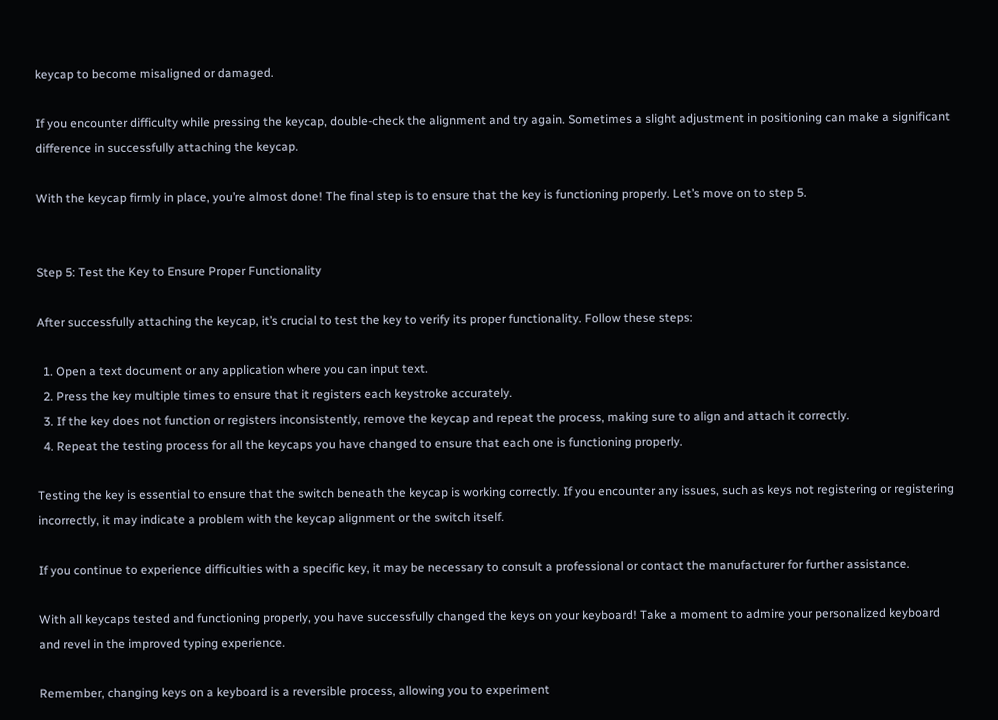keycap to become misaligned or damaged.

If you encounter difficulty while pressing the keycap, double-check the alignment and try again. Sometimes a slight adjustment in positioning can make a significant difference in successfully attaching the keycap.

With the keycap firmly in place, you’re almost done! The final step is to ensure that the key is functioning properly. Let’s move on to step 5.


Step 5: Test the Key to Ensure Proper Functionality

After successfully attaching the keycap, it’s crucial to test the key to verify its proper functionality. Follow these steps:

  1. Open a text document or any application where you can input text.
  2. Press the key multiple times to ensure that it registers each keystroke accurately.
  3. If the key does not function or registers inconsistently, remove the keycap and repeat the process, making sure to align and attach it correctly.
  4. Repeat the testing process for all the keycaps you have changed to ensure that each one is functioning properly.

Testing the key is essential to ensure that the switch beneath the keycap is working correctly. If you encounter any issues, such as keys not registering or registering incorrectly, it may indicate a problem with the keycap alignment or the switch itself.

If you continue to experience difficulties with a specific key, it may be necessary to consult a professional or contact the manufacturer for further assistance.

With all keycaps tested and functioning properly, you have successfully changed the keys on your keyboard! Take a moment to admire your personalized keyboard and revel in the improved typing experience.

Remember, changing keys on a keyboard is a reversible process, allowing you to experiment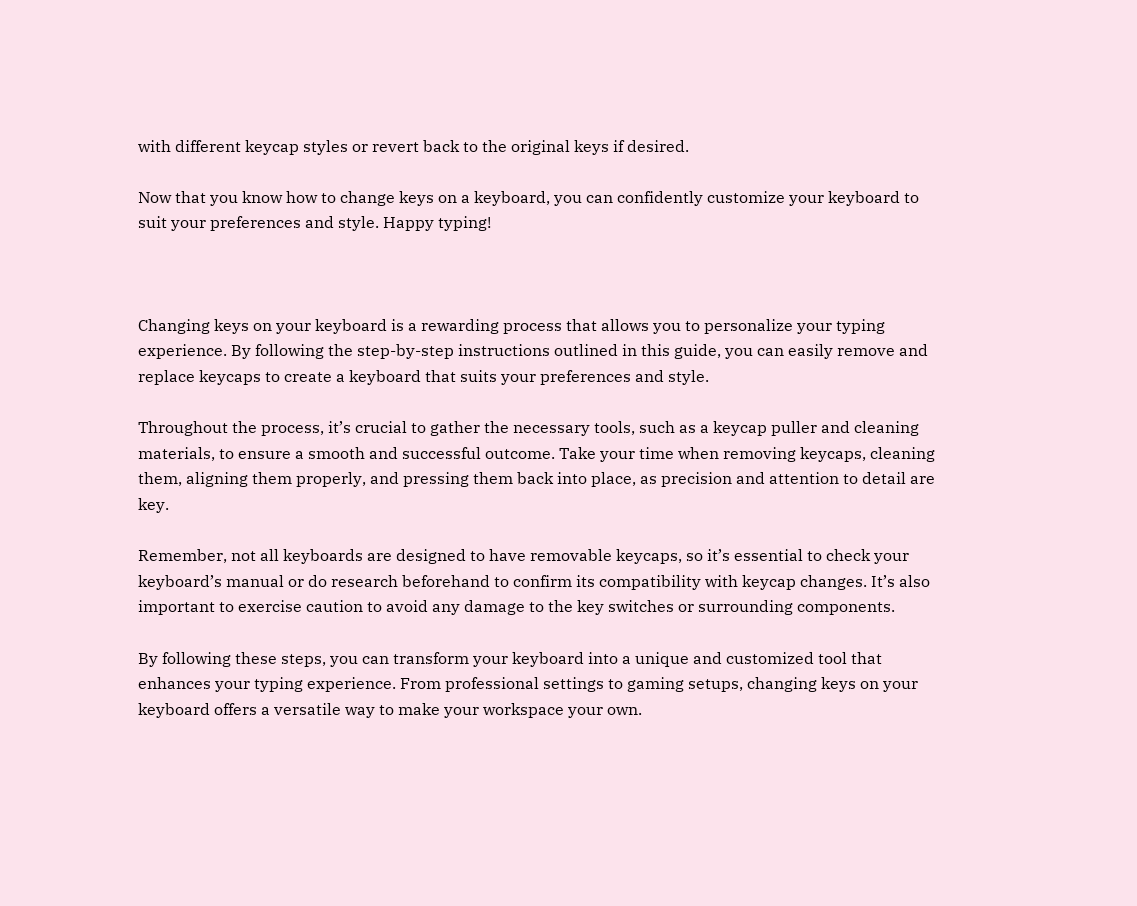with different keycap styles or revert back to the original keys if desired.

Now that you know how to change keys on a keyboard, you can confidently customize your keyboard to suit your preferences and style. Happy typing!



Changing keys on your keyboard is a rewarding process that allows you to personalize your typing experience. By following the step-by-step instructions outlined in this guide, you can easily remove and replace keycaps to create a keyboard that suits your preferences and style.

Throughout the process, it’s crucial to gather the necessary tools, such as a keycap puller and cleaning materials, to ensure a smooth and successful outcome. Take your time when removing keycaps, cleaning them, aligning them properly, and pressing them back into place, as precision and attention to detail are key.

Remember, not all keyboards are designed to have removable keycaps, so it’s essential to check your keyboard’s manual or do research beforehand to confirm its compatibility with keycap changes. It’s also important to exercise caution to avoid any damage to the key switches or surrounding components.

By following these steps, you can transform your keyboard into a unique and customized tool that enhances your typing experience. From professional settings to gaming setups, changing keys on your keyboard offers a versatile way to make your workspace your own.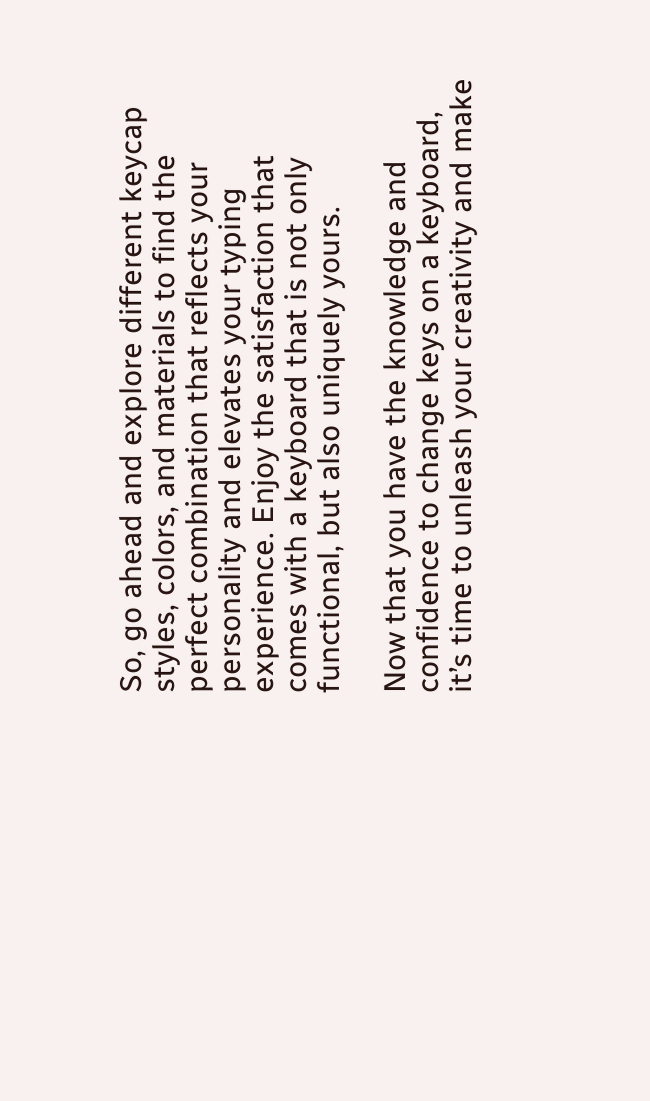So, go ahead and explore different keycap styles, colors, and materials to find the perfect combination that reflects your personality and elevates your typing experience. Enjoy the satisfaction that comes with a keyboard that is not only functional, but also uniquely yours.

Now that you have the knowledge and confidence to change keys on a keyboard, it’s time to unleash your creativity and make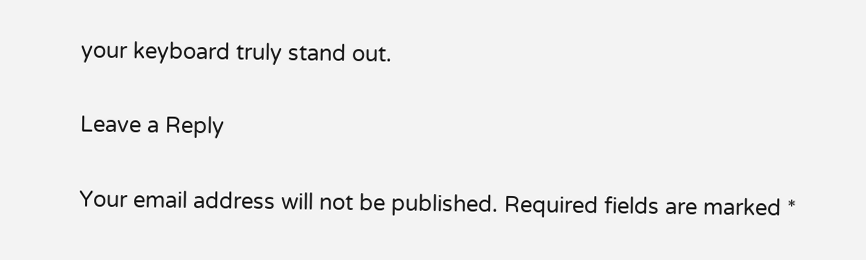your keyboard truly stand out.

Leave a Reply

Your email address will not be published. Required fields are marked *